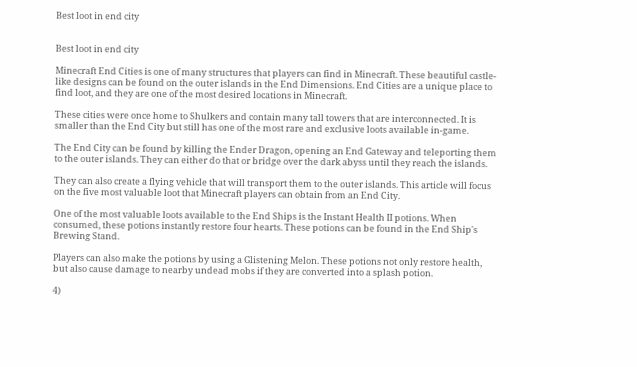Best loot in end city


Best loot in end city

Minecraft End Cities is one of many structures that players can find in Minecraft. These beautiful castle-like designs can be found on the outer islands in the End Dimensions. End Cities are a unique place to find loot, and they are one of the most desired locations in Minecraft.

These cities were once home to Shulkers and contain many tall towers that are interconnected. It is smaller than the End City but still has one of the most rare and exclusive loots available in-game.

The End City can be found by killing the Ender Dragon, opening an End Gateway and teleporting them to the outer islands. They can either do that or bridge over the dark abyss until they reach the islands.

They can also create a flying vehicle that will transport them to the outer islands. This article will focus on the five most valuable loot that Minecraft players can obtain from an End City.

One of the most valuable loots available to the End Ships is the Instant Health II potions. When consumed, these potions instantly restore four hearts. These potions can be found in the End Ship's Brewing Stand.

Players can also make the potions by using a Glistening Melon. These potions not only restore health, but also cause damage to nearby undead mobs if they are converted into a splash potion.

4)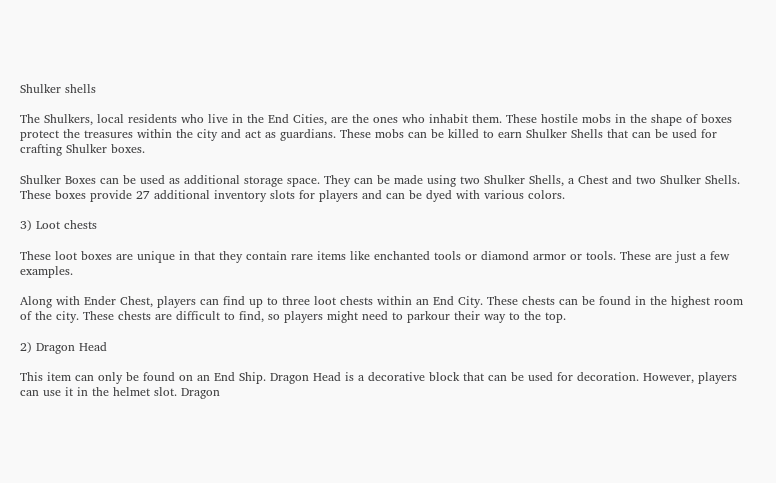Shulker shells

The Shulkers, local residents who live in the End Cities, are the ones who inhabit them. These hostile mobs in the shape of boxes protect the treasures within the city and act as guardians. These mobs can be killed to earn Shulker Shells that can be used for crafting Shulker boxes.

Shulker Boxes can be used as additional storage space. They can be made using two Shulker Shells, a Chest and two Shulker Shells. These boxes provide 27 additional inventory slots for players and can be dyed with various colors.

3) Loot chests

These loot boxes are unique in that they contain rare items like enchanted tools or diamond armor or tools. These are just a few examples.

Along with Ender Chest, players can find up to three loot chests within an End City. These chests can be found in the highest room of the city. These chests are difficult to find, so players might need to parkour their way to the top.

2) Dragon Head

This item can only be found on an End Ship. Dragon Head is a decorative block that can be used for decoration. However, players can use it in the helmet slot. Dragon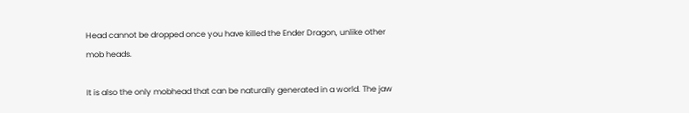Head cannot be dropped once you have killed the Ender Dragon, unlike other mob heads.

It is also the only mobhead that can be naturally generated in a world. The jaw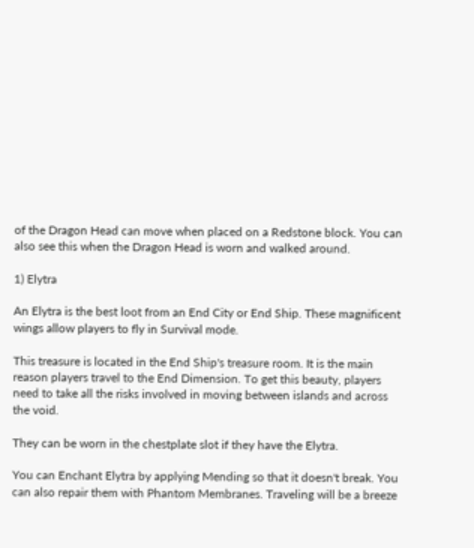of the Dragon Head can move when placed on a Redstone block. You can also see this when the Dragon Head is worn and walked around.

1) Elytra

An Elytra is the best loot from an End City or End Ship. These magnificent wings allow players to fly in Survival mode.

This treasure is located in the End Ship's treasure room. It is the main reason players travel to the End Dimension. To get this beauty, players need to take all the risks involved in moving between islands and across the void.

They can be worn in the chestplate slot if they have the Elytra.

You can Enchant Elytra by applying Mending so that it doesn't break. You can also repair them with Phantom Membranes. Traveling will be a breeze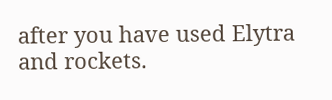after you have used Elytra and rockets.